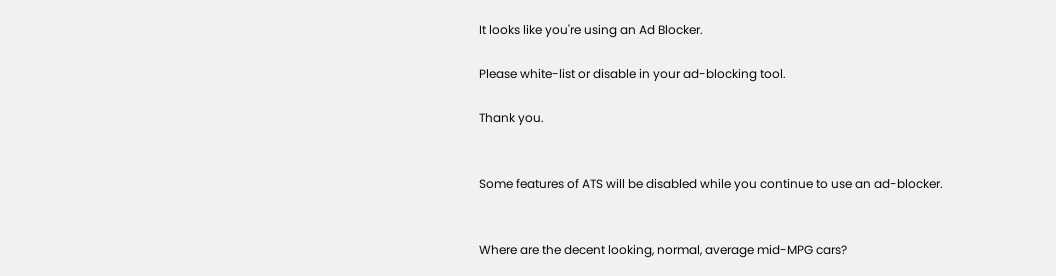It looks like you're using an Ad Blocker.

Please white-list or disable in your ad-blocking tool.

Thank you.


Some features of ATS will be disabled while you continue to use an ad-blocker.


Where are the decent looking, normal, average mid-MPG cars?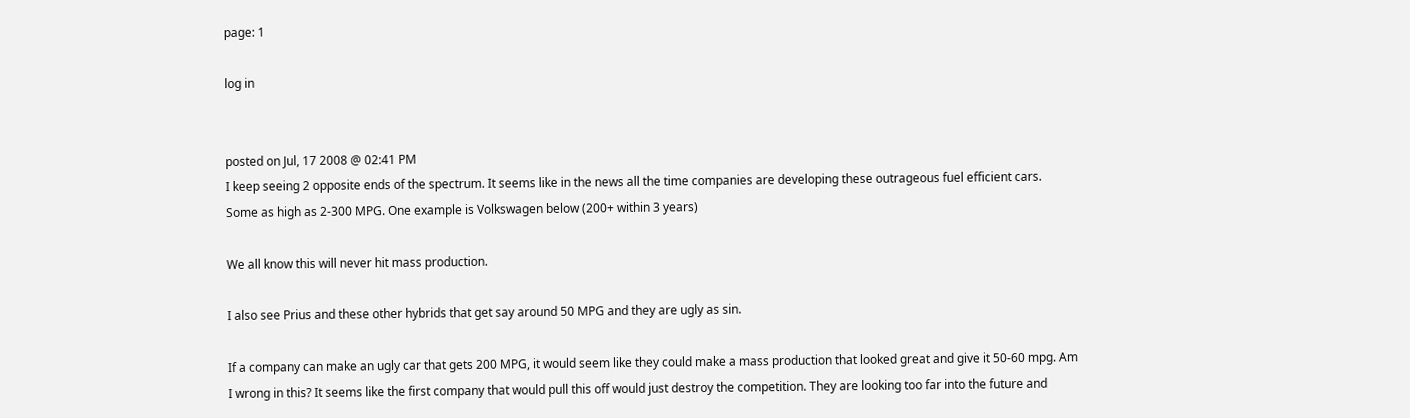page: 1

log in


posted on Jul, 17 2008 @ 02:41 PM
I keep seeing 2 opposite ends of the spectrum. It seems like in the news all the time companies are developing these outrageous fuel efficient cars. Some as high as 2-300 MPG. One example is Volkswagen below (200+ within 3 years)

We all know this will never hit mass production.

I also see Prius and these other hybrids that get say around 50 MPG and they are ugly as sin.

If a company can make an ugly car that gets 200 MPG, it would seem like they could make a mass production that looked great and give it 50-60 mpg. Am I wrong in this? It seems like the first company that would pull this off would just destroy the competition. They are looking too far into the future and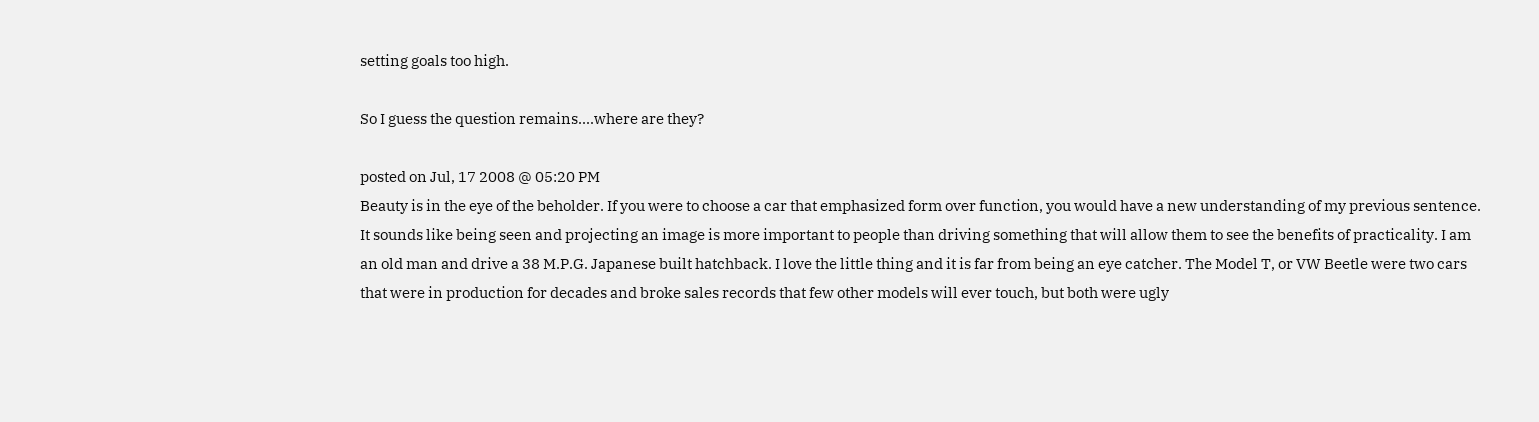setting goals too high.

So I guess the question remains....where are they?

posted on Jul, 17 2008 @ 05:20 PM
Beauty is in the eye of the beholder. If you were to choose a car that emphasized form over function, you would have a new understanding of my previous sentence. It sounds like being seen and projecting an image is more important to people than driving something that will allow them to see the benefits of practicality. I am an old man and drive a 38 M.P.G. Japanese built hatchback. I love the little thing and it is far from being an eye catcher. The Model T, or VW Beetle were two cars that were in production for decades and broke sales records that few other models will ever touch, but both were ugly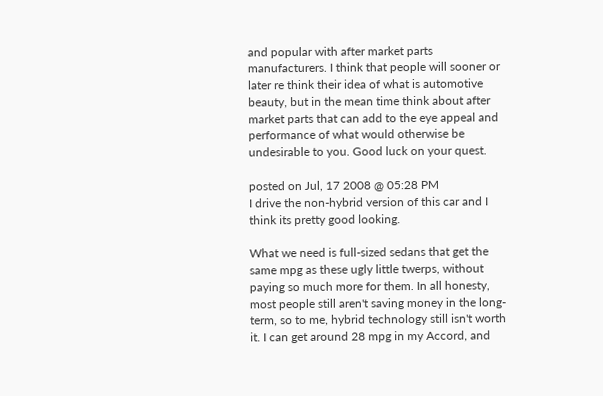and popular with after market parts manufacturers. I think that people will sooner or later re think their idea of what is automotive beauty, but in the mean time think about after market parts that can add to the eye appeal and performance of what would otherwise be undesirable to you. Good luck on your quest.

posted on Jul, 17 2008 @ 05:28 PM
I drive the non-hybrid version of this car and I think its pretty good looking.

What we need is full-sized sedans that get the same mpg as these ugly little twerps, without paying so much more for them. In all honesty, most people still aren't saving money in the long-term, so to me, hybrid technology still isn't worth it. I can get around 28 mpg in my Accord, and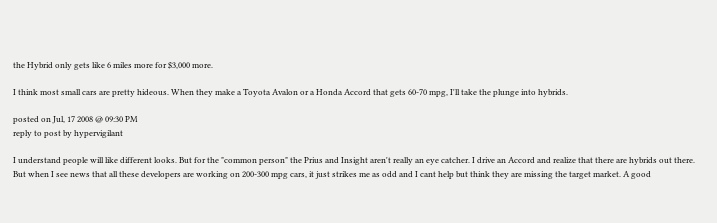the Hybrid only gets like 6 miles more for $3,000 more.

I think most small cars are pretty hideous. When they make a Toyota Avalon or a Honda Accord that gets 60-70 mpg, I'll take the plunge into hybrids.

posted on Jul, 17 2008 @ 09:30 PM
reply to post by hypervigilant

I understand people will like different looks. But for the "common person" the Prius and Insight aren't really an eye catcher. I drive an Accord and realize that there are hybrids out there. But when I see news that all these developers are working on 200-300 mpg cars, it just strikes me as odd and I cant help but think they are missing the target market. A good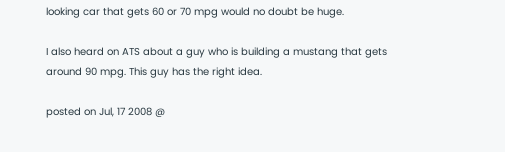looking car that gets 60 or 70 mpg would no doubt be huge.

I also heard on ATS about a guy who is building a mustang that gets around 90 mpg. This guy has the right idea.

posted on Jul, 17 2008 @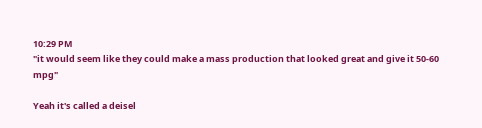10:29 PM
"it would seem like they could make a mass production that looked great and give it 50-60 mpg"

Yeah it's called a deisel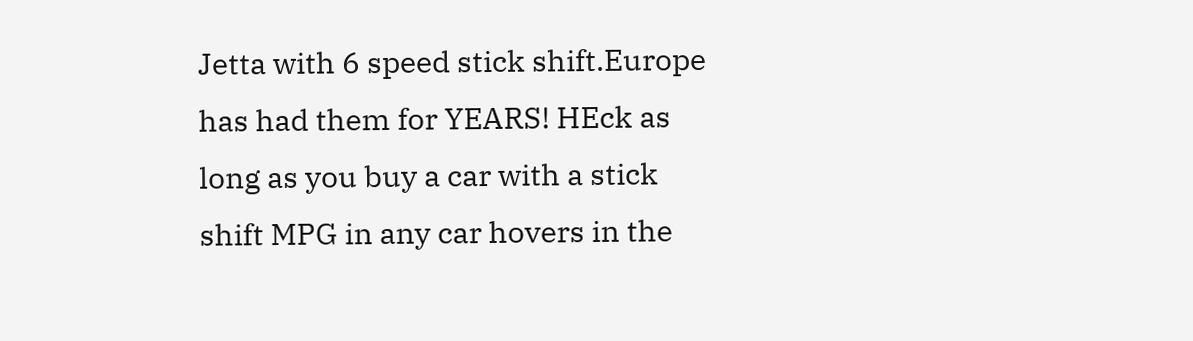Jetta with 6 speed stick shift.Europe has had them for YEARS! HEck as long as you buy a car with a stick shift MPG in any car hovers in the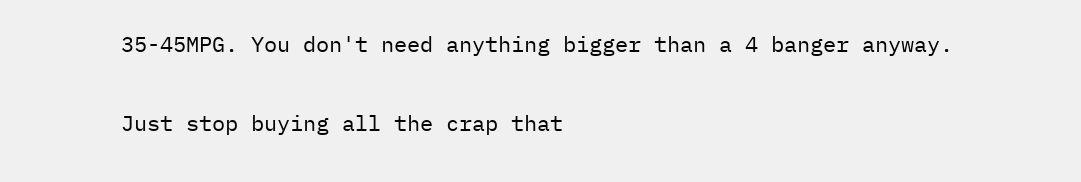35-45MPG. You don't need anything bigger than a 4 banger anyway.

Just stop buying all the crap that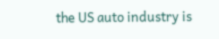the US auto industry is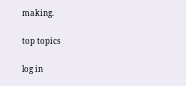making.

top topics

log in